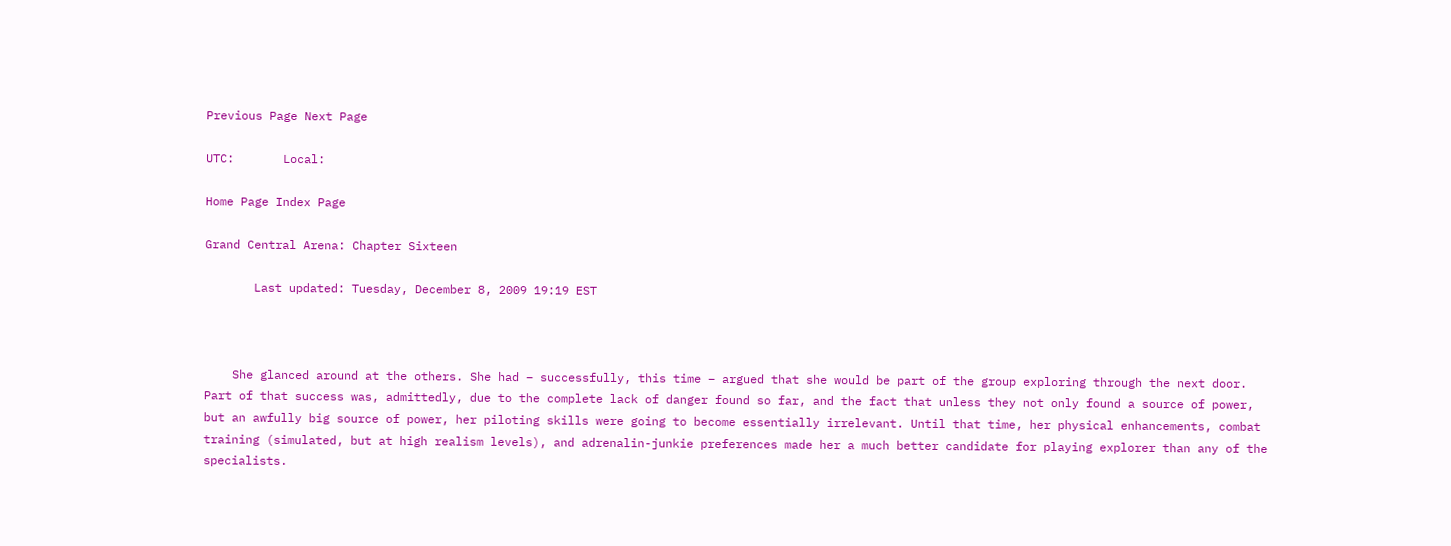Previous Page Next Page

UTC:       Local:

Home Page Index Page

Grand Central Arena: Chapter Sixteen

       Last updated: Tuesday, December 8, 2009 19:19 EST



    She glanced around at the others. She had – successfully, this time – argued that she would be part of the group exploring through the next door. Part of that success was, admittedly, due to the complete lack of danger found so far, and the fact that unless they not only found a source of power, but an awfully big source of power, her piloting skills were going to become essentially irrelevant. Until that time, her physical enhancements, combat training (simulated, but at high realism levels), and adrenalin-junkie preferences made her a much better candidate for playing explorer than any of the specialists.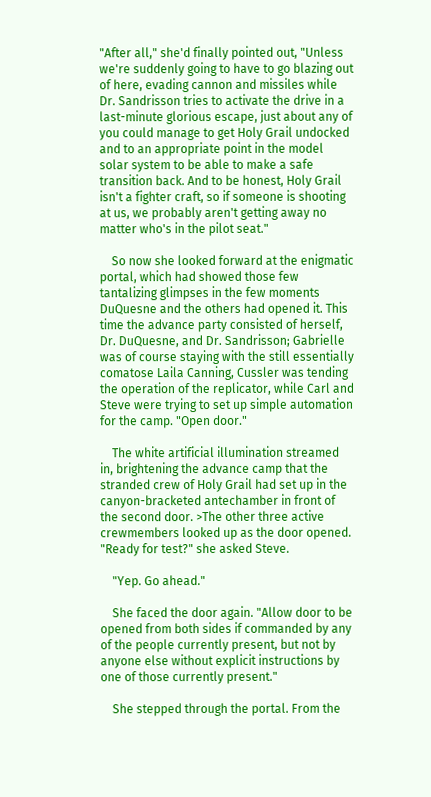"After all," she'd finally pointed out, "Unless we're suddenly going to have to go blazing out of here, evading cannon and missiles while Dr. Sandrisson tries to activate the drive in a last-minute glorious escape, just about any of you could manage to get Holy Grail undocked and to an appropriate point in the model solar system to be able to make a safe transition back. And to be honest, Holy Grail isn't a fighter craft, so if someone is shooting at us, we probably aren't getting away no matter who's in the pilot seat."

    So now she looked forward at the enigmatic portal, which had showed those few tantalizing glimpses in the few moments DuQuesne and the others had opened it. This time the advance party consisted of herself, Dr. DuQuesne, and Dr. Sandrisson; Gabrielle was of course staying with the still essentially comatose Laila Canning, Cussler was tending the operation of the replicator, while Carl and Steve were trying to set up simple automation for the camp. "Open door."

    The white artificial illumination streamed in, brightening the advance camp that the stranded crew of Holy Grail had set up in the canyon-bracketed antechamber in front of the second door. >The other three active crewmembers looked up as the door opened. "Ready for test?" she asked Steve.

    "Yep. Go ahead."

    She faced the door again. "Allow door to be opened from both sides if commanded by any of the people currently present, but not by anyone else without explicit instructions by one of those currently present."

    She stepped through the portal. From the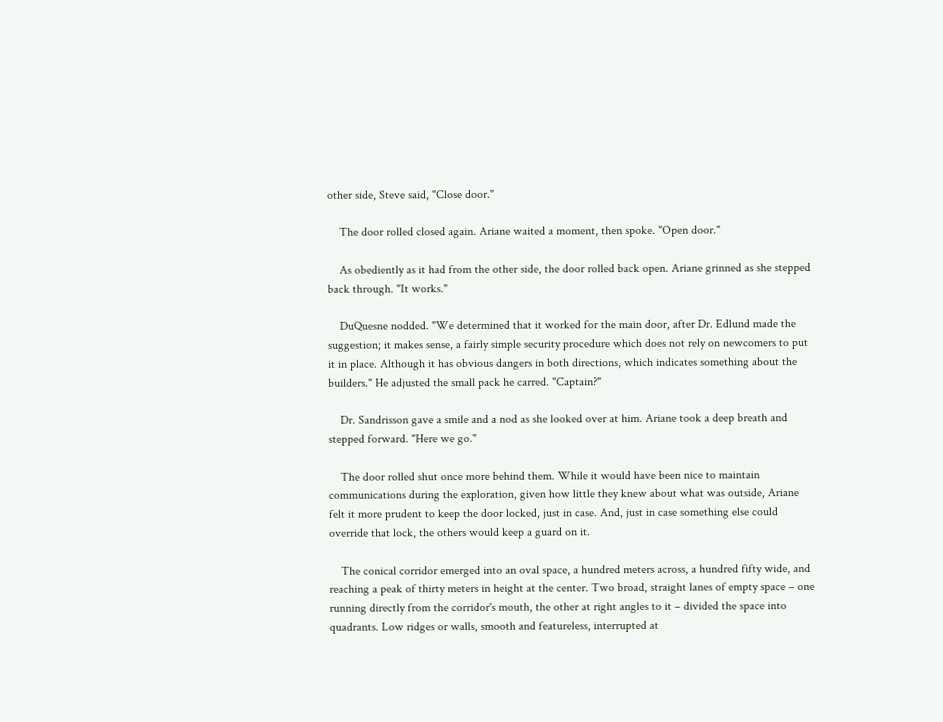other side, Steve said, "Close door."

    The door rolled closed again. Ariane waited a moment, then spoke. "Open door."

    As obediently as it had from the other side, the door rolled back open. Ariane grinned as she stepped back through. "It works."

    DuQuesne nodded. "We determined that it worked for the main door, after Dr. Edlund made the suggestion; it makes sense, a fairly simple security procedure which does not rely on newcomers to put it in place. Although it has obvious dangers in both directions, which indicates something about the builders." He adjusted the small pack he carred. "Captain?"

    Dr. Sandrisson gave a smile and a nod as she looked over at him. Ariane took a deep breath and stepped forward. "Here we go."

    The door rolled shut once more behind them. While it would have been nice to maintain communications during the exploration, given how little they knew about what was outside, Ariane felt it more prudent to keep the door locked, just in case. And, just in case something else could override that lock, the others would keep a guard on it.

    The conical corridor emerged into an oval space, a hundred meters across, a hundred fifty wide, and reaching a peak of thirty meters in height at the center. Two broad, straight lanes of empty space – one running directly from the corridor's mouth, the other at right angles to it – divided the space into quadrants. Low ridges or walls, smooth and featureless, interrupted at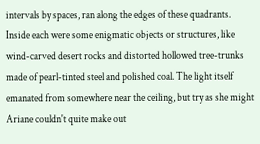intervals by spaces, ran along the edges of these quadrants. Inside each were some enigmatic objects or structures, like wind-carved desert rocks and distorted hollowed tree-trunks made of pearl-tinted steel and polished coal. The light itself emanated from somewhere near the ceiling, but try as she might Ariane couldn't quite make out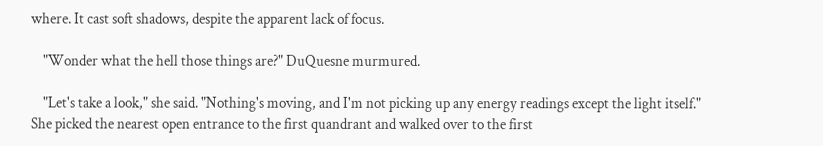where. It cast soft shadows, despite the apparent lack of focus.

    "Wonder what the hell those things are?" DuQuesne murmured.

    "Let's take a look," she said. "Nothing's moving, and I'm not picking up any energy readings except the light itself." She picked the nearest open entrance to the first quandrant and walked over to the first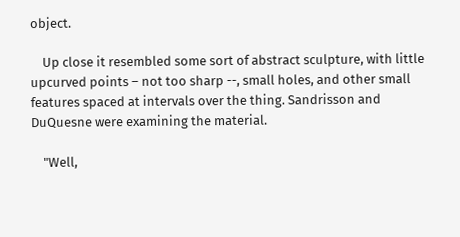object.

    Up close it resembled some sort of abstract sculpture, with little upcurved points – not too sharp --, small holes, and other small features spaced at intervals over the thing. Sandrisson and DuQuesne were examining the material.

    "Well,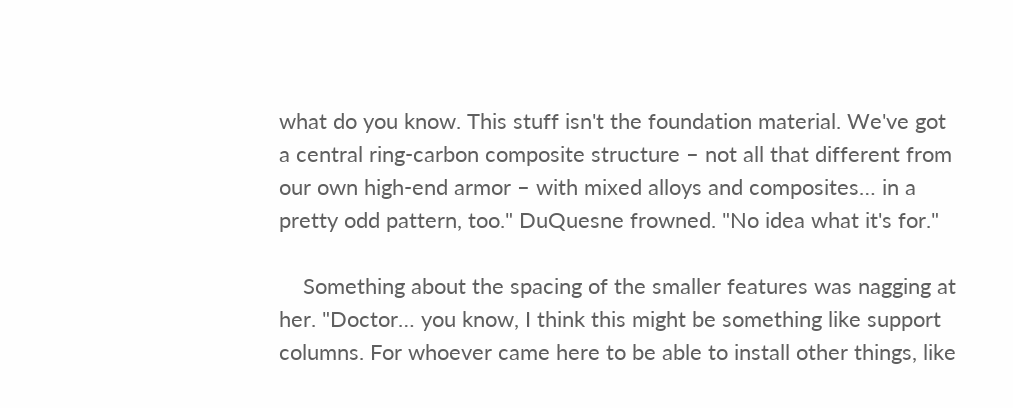what do you know. This stuff isn't the foundation material. We've got a central ring-carbon composite structure – not all that different from our own high-end armor – with mixed alloys and composites… in a pretty odd pattern, too." DuQuesne frowned. "No idea what it's for."

    Something about the spacing of the smaller features was nagging at her. "Doctor… you know, I think this might be something like support columns. For whoever came here to be able to install other things, like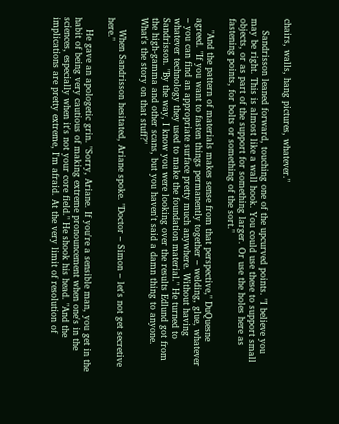chairs, walls, hang pictures, whatever."

    Sandrisson leaned forward, touching one of the upcurved points. "I believe you may be right. This is almost like a wall hook. You could use these to support small objects, or as part of the support for something larger. Or use the holes here as fastening points, for bolts or something of the sort."

    "And the pattern of materials makes sense from that perspective," DuQuesne agreed. "If you want to fasten things permanently together – welding, glue, whatever – you can find an appropriate surface pretty much anywhere. Without having whatever technology they used to make the foundation material." He turned to Sandrisson. "By the way, I know you were looking over the results Edlund got from the high-gamma and other scans, but you haven't said a damn thing to anyone. What's the story on that stuff?"

    When Sandrisson hesitated, Ariane spoke. "Doctor – Simon – let's not get secretive here."

    He gave an apologetic grin. "Sorry, Ariane. If you're a sensible man, you get in the habit of being very cautious of making extreme pronouncement when one's in the sciences, especially when it's not your core field." He shook his head. "And the implications are pretty extreme, I'm afraid. At the very limit of resolution of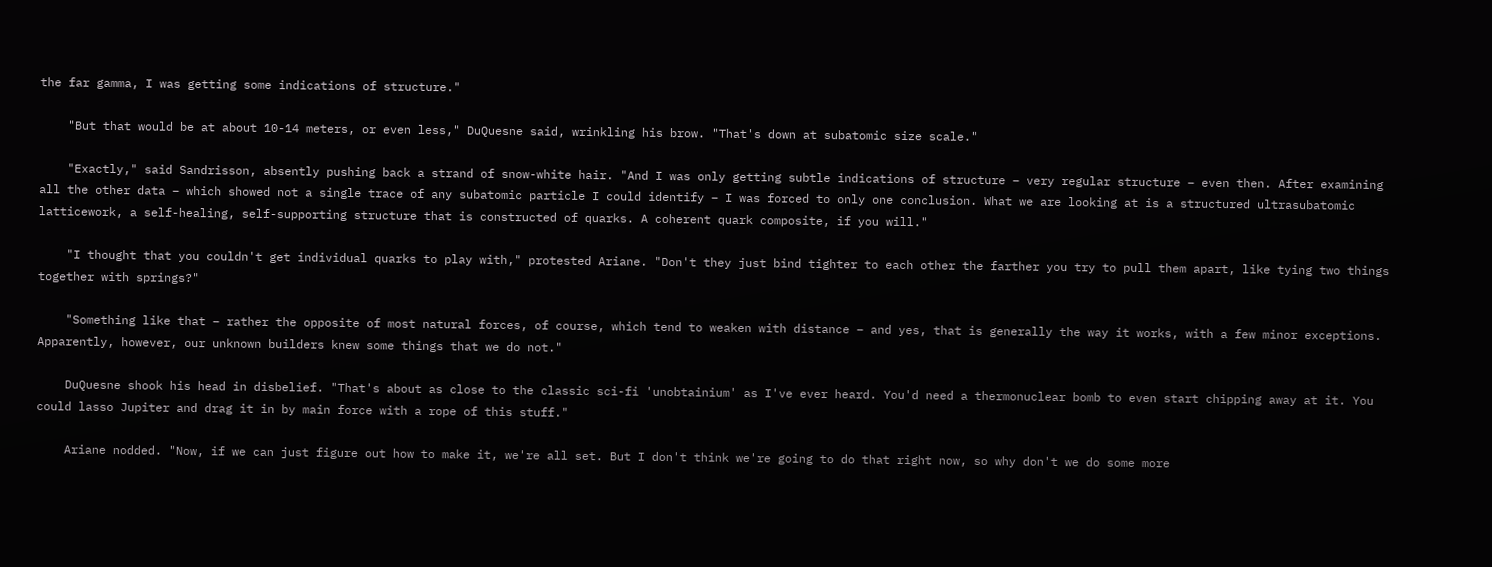the far gamma, I was getting some indications of structure."

    "But that would be at about 10-14 meters, or even less," DuQuesne said, wrinkling his brow. "That's down at subatomic size scale."

    "Exactly," said Sandrisson, absently pushing back a strand of snow-white hair. "And I was only getting subtle indications of structure – very regular structure – even then. After examining all the other data – which showed not a single trace of any subatomic particle I could identify – I was forced to only one conclusion. What we are looking at is a structured ultrasubatomic latticework, a self-healing, self-supporting structure that is constructed of quarks. A coherent quark composite, if you will."

    "I thought that you couldn't get individual quarks to play with," protested Ariane. "Don't they just bind tighter to each other the farther you try to pull them apart, like tying two things together with springs?"

    "Something like that – rather the opposite of most natural forces, of course, which tend to weaken with distance – and yes, that is generally the way it works, with a few minor exceptions. Apparently, however, our unknown builders knew some things that we do not."

    DuQuesne shook his head in disbelief. "That's about as close to the classic sci-fi 'unobtainium' as I've ever heard. You'd need a thermonuclear bomb to even start chipping away at it. You could lasso Jupiter and drag it in by main force with a rope of this stuff."

    Ariane nodded. "Now, if we can just figure out how to make it, we're all set. But I don't think we're going to do that right now, so why don't we do some more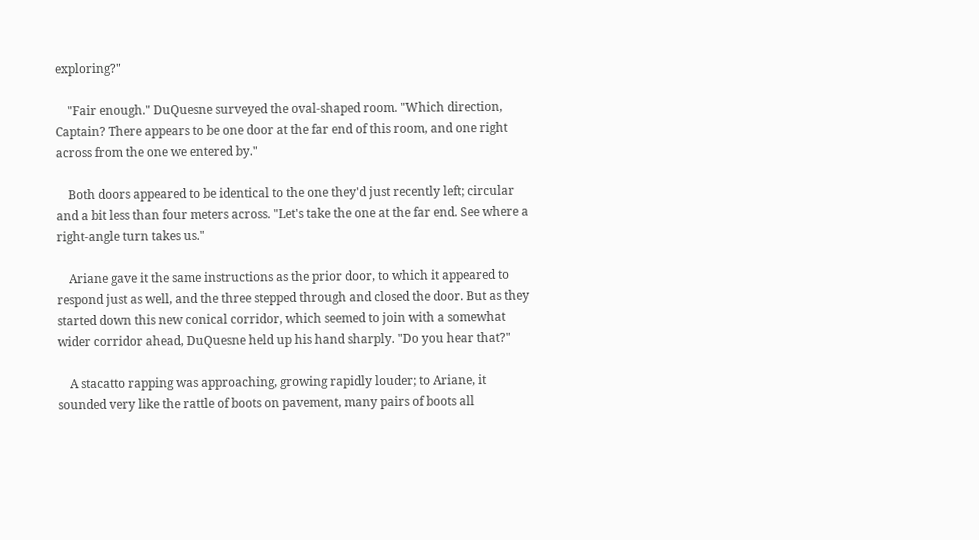exploring?"

    "Fair enough." DuQuesne surveyed the oval-shaped room. "Which direction, Captain? There appears to be one door at the far end of this room, and one right across from the one we entered by."

    Both doors appeared to be identical to the one they'd just recently left; circular and a bit less than four meters across. "Let's take the one at the far end. See where a right-angle turn takes us."

    Ariane gave it the same instructions as the prior door, to which it appeared to respond just as well, and the three stepped through and closed the door. But as they started down this new conical corridor, which seemed to join with a somewhat wider corridor ahead, DuQuesne held up his hand sharply. "Do you hear that?"

    A stacatto rapping was approaching, growing rapidly louder; to Ariane, it sounded very like the rattle of boots on pavement, many pairs of boots all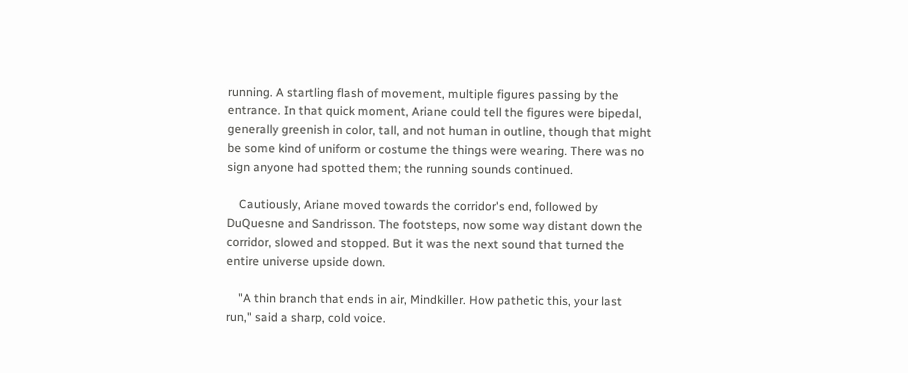running. A startling flash of movement, multiple figures passing by the entrance. In that quick moment, Ariane could tell the figures were bipedal, generally greenish in color, tall, and not human in outline, though that might be some kind of uniform or costume the things were wearing. There was no sign anyone had spotted them; the running sounds continued.

    Cautiously, Ariane moved towards the corridor's end, followed by DuQuesne and Sandrisson. The footsteps, now some way distant down the corridor, slowed and stopped. But it was the next sound that turned the entire universe upside down.

    "A thin branch that ends in air, Mindkiller. How pathetic this, your last run," said a sharp, cold voice.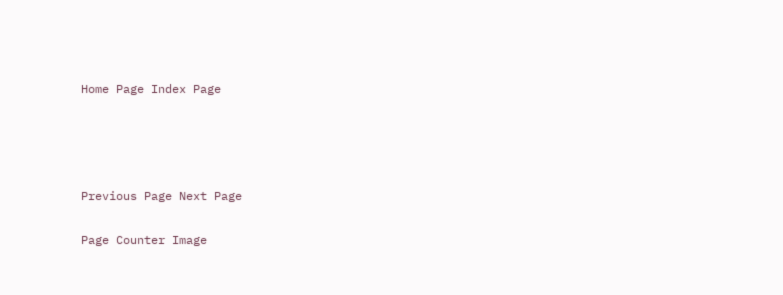Home Page Index Page




Previous Page Next Page

Page Counter Image